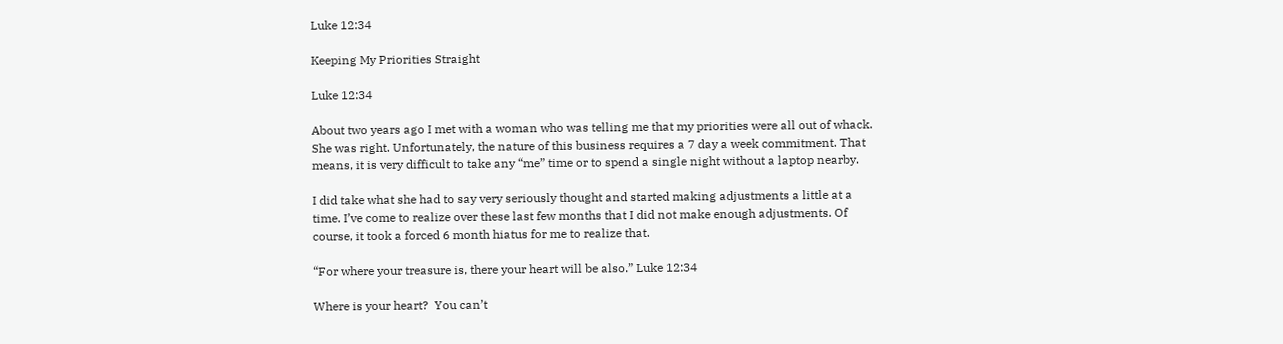Luke 12:34

Keeping My Priorities Straight

Luke 12:34

About two years ago I met with a woman who was telling me that my priorities were all out of whack. She was right. Unfortunately, the nature of this business requires a 7 day a week commitment. That means, it is very difficult to take any “me” time or to spend a single night without a laptop nearby.

I did take what she had to say very seriously thought and started making adjustments a little at a time. I’ve come to realize over these last few months that I did not make enough adjustments. Of course, it took a forced 6 month hiatus for me to realize that.

“For where your treasure is, there your heart will be also.” Luke 12:34

Where is your heart?  You can’t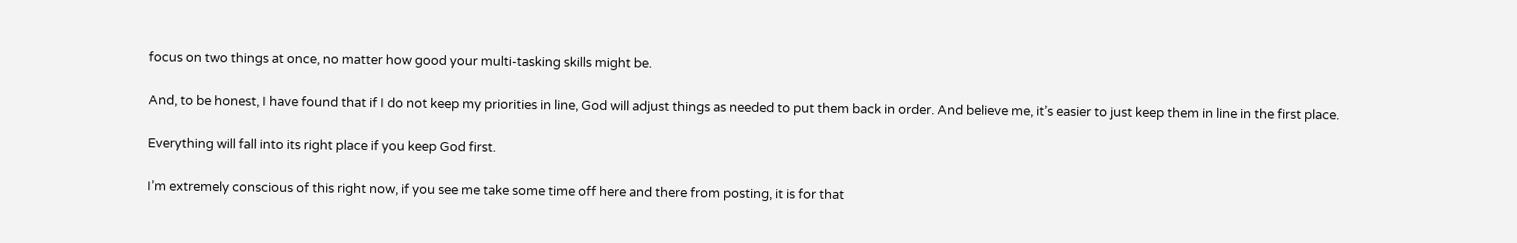focus on two things at once, no matter how good your multi-tasking skills might be.

And, to be honest, I have found that if I do not keep my priorities in line, God will adjust things as needed to put them back in order. And believe me, it’s easier to just keep them in line in the first place.

Everything will fall into its right place if you keep God first.

I’m extremely conscious of this right now, if you see me take some time off here and there from posting, it is for that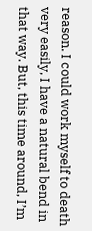reason. I could work myself to death very easily, I have a natural bend in that way. But, this time around, I’m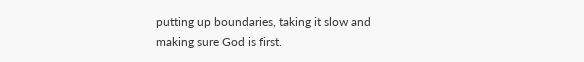putting up boundaries, taking it slow and making sure God is first.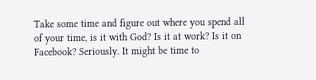Take some time and figure out where you spend all of your time, is it with God? Is it at work? Is it on Facebook? Seriously. It might be time to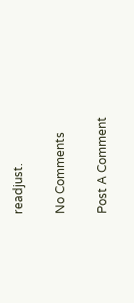readjust.

No Comments

Post A Comment